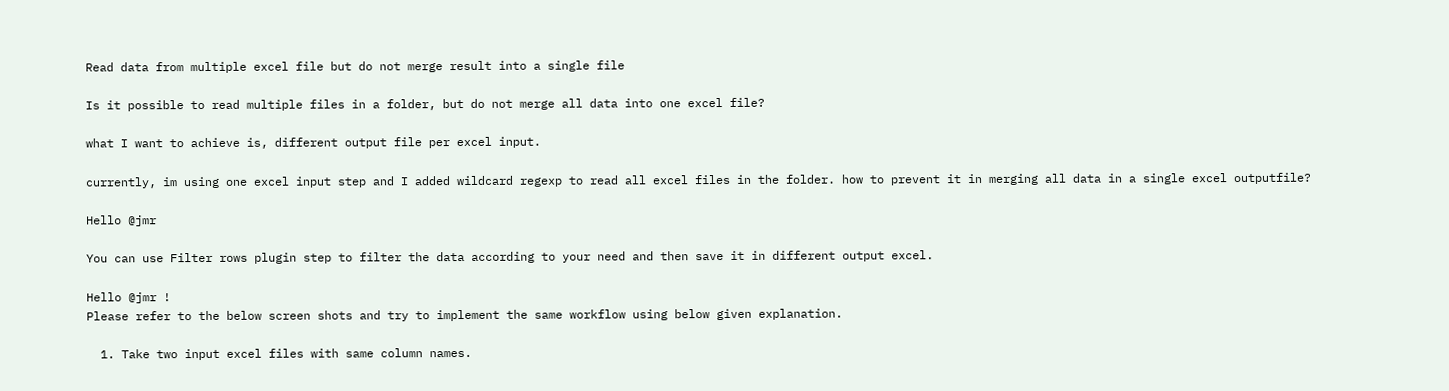Read data from multiple excel file but do not merge result into a single file

Is it possible to read multiple files in a folder, but do not merge all data into one excel file?

what I want to achieve is, different output file per excel input.

currently, im using one excel input step and I added wildcard regexp to read all excel files in the folder. how to prevent it in merging all data in a single excel outputfile?

Hello @jmr

You can use Filter rows plugin step to filter the data according to your need and then save it in different output excel.

Hello @jmr !
Please refer to the below screen shots and try to implement the same workflow using below given explanation.

  1. Take two input excel files with same column names.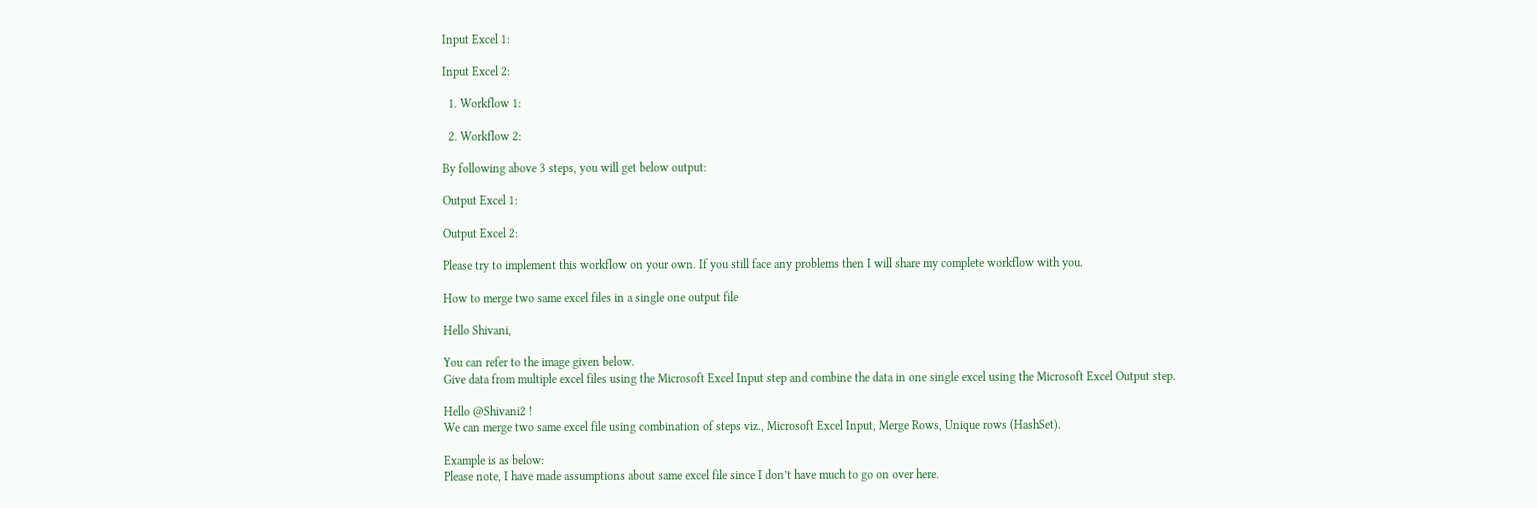Input Excel 1:

Input Excel 2:

  1. Workflow 1:

  2. Workflow 2:

By following above 3 steps, you will get below output:

Output Excel 1:

Output Excel 2:

Please try to implement this workflow on your own. If you still face any problems then I will share my complete workflow with you.

How to merge two same excel files in a single one output file

Hello Shivani,

You can refer to the image given below.
Give data from multiple excel files using the Microsoft Excel Input step and combine the data in one single excel using the Microsoft Excel Output step.

Hello @Shivani2 !
We can merge two same excel file using combination of steps viz., Microsoft Excel Input, Merge Rows, Unique rows (HashSet).

Example is as below:
Please note, I have made assumptions about same excel file since I don’t have much to go on over here.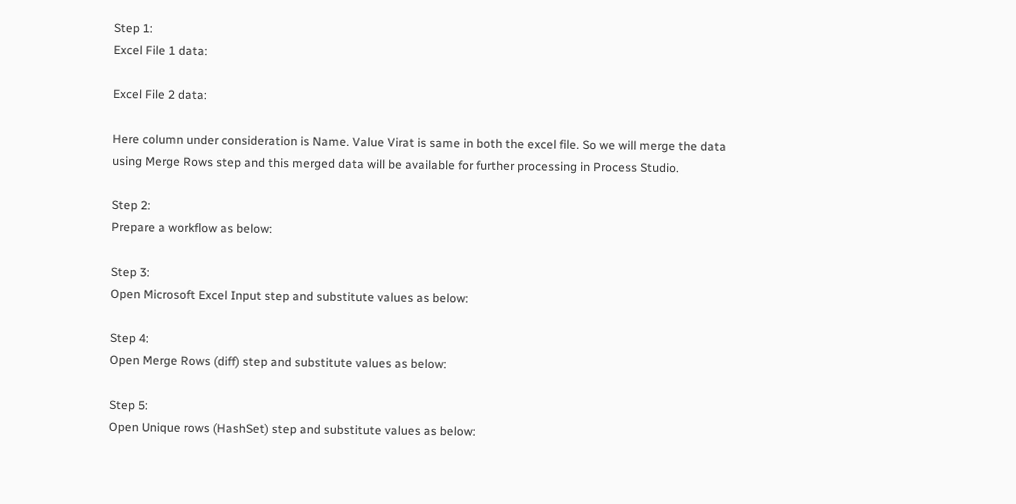Step 1:
Excel File 1 data:

Excel File 2 data:

Here column under consideration is Name. Value Virat is same in both the excel file. So we will merge the data using Merge Rows step and this merged data will be available for further processing in Process Studio.

Step 2:
Prepare a workflow as below:

Step 3:
Open Microsoft Excel Input step and substitute values as below:

Step 4:
Open Merge Rows (diff) step and substitute values as below:

Step 5:
Open Unique rows (HashSet) step and substitute values as below: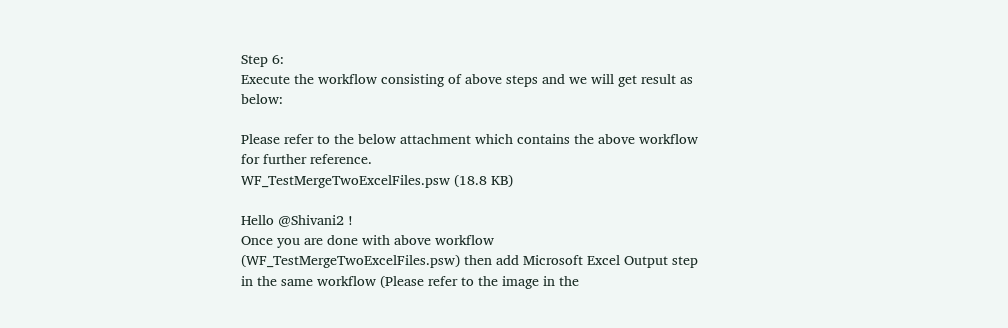Step 6:
Execute the workflow consisting of above steps and we will get result as below:

Please refer to the below attachment which contains the above workflow for further reference.
WF_TestMergeTwoExcelFiles.psw (18.8 KB)

Hello @Shivani2 !
Once you are done with above workflow (WF_TestMergeTwoExcelFiles.psw) then add Microsoft Excel Output step in the same workflow (Please refer to the image in the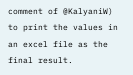comment of @KalyaniW) to print the values in an excel file as the final result.